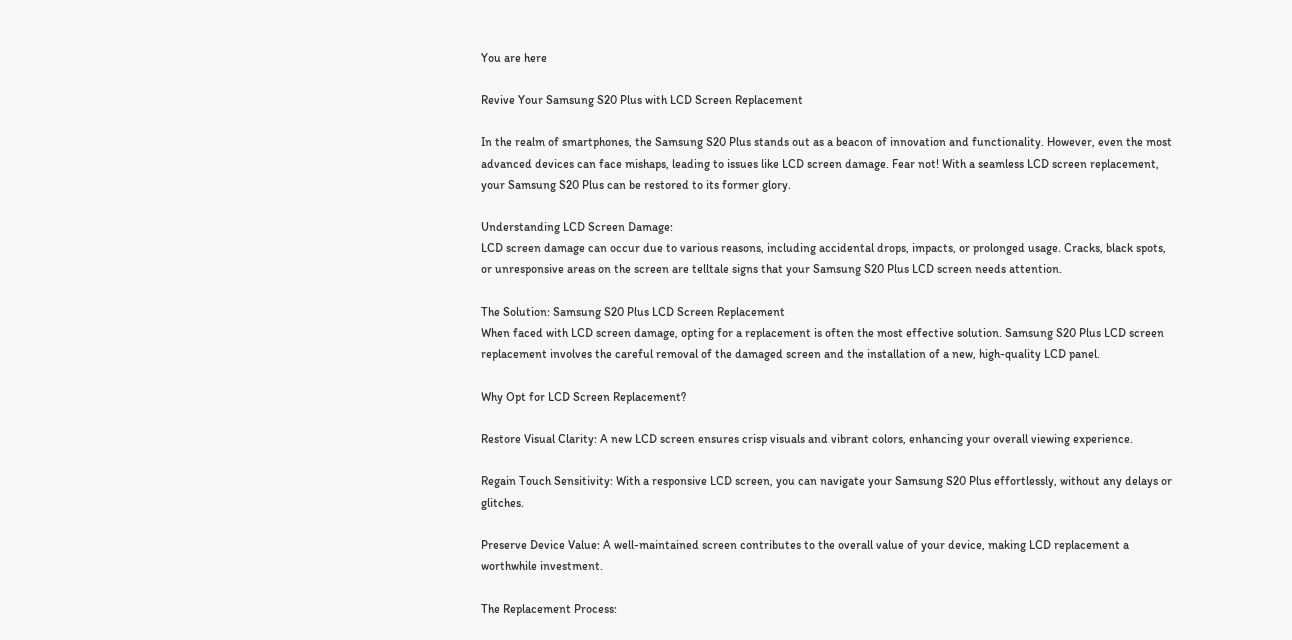You are here

Revive Your Samsung S20 Plus with LCD Screen Replacement

In the realm of smartphones, the Samsung S20 Plus stands out as a beacon of innovation and functionality. However, even the most advanced devices can face mishaps, leading to issues like LCD screen damage. Fear not! With a seamless LCD screen replacement, your Samsung S20 Plus can be restored to its former glory.

Understanding LCD Screen Damage:
LCD screen damage can occur due to various reasons, including accidental drops, impacts, or prolonged usage. Cracks, black spots, or unresponsive areas on the screen are telltale signs that your Samsung S20 Plus LCD screen needs attention.

The Solution: Samsung S20 Plus LCD Screen Replacement
When faced with LCD screen damage, opting for a replacement is often the most effective solution. Samsung S20 Plus LCD screen replacement involves the careful removal of the damaged screen and the installation of a new, high-quality LCD panel.

Why Opt for LCD Screen Replacement?

Restore Visual Clarity: A new LCD screen ensures crisp visuals and vibrant colors, enhancing your overall viewing experience.

Regain Touch Sensitivity: With a responsive LCD screen, you can navigate your Samsung S20 Plus effortlessly, without any delays or glitches.

Preserve Device Value: A well-maintained screen contributes to the overall value of your device, making LCD replacement a worthwhile investment.

The Replacement Process: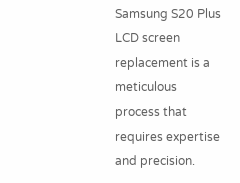Samsung S20 Plus LCD screen replacement is a meticulous process that requires expertise and precision.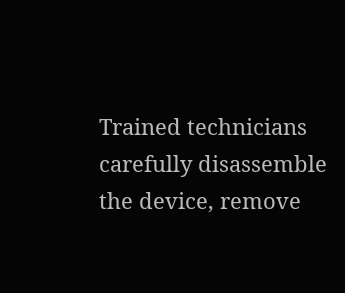Trained technicians carefully disassemble the device, remove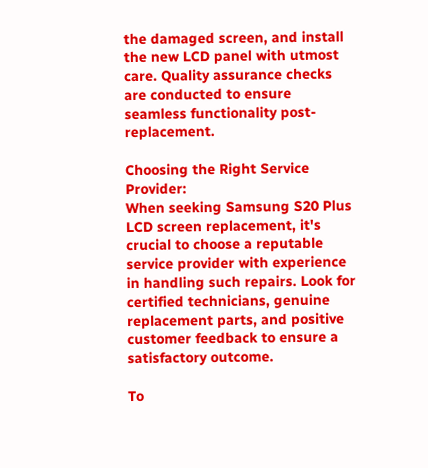the damaged screen, and install the new LCD panel with utmost care. Quality assurance checks are conducted to ensure seamless functionality post-replacement.

Choosing the Right Service Provider:
When seeking Samsung S20 Plus LCD screen replacement, it's crucial to choose a reputable service provider with experience in handling such repairs. Look for certified technicians, genuine replacement parts, and positive customer feedback to ensure a satisfactory outcome.

To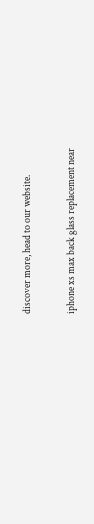discover more, head to our website.

iphone xs max back glass replacement near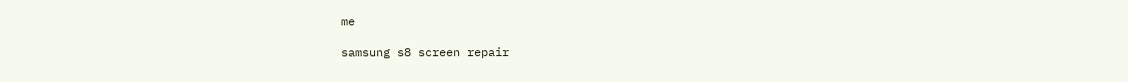me

samsung s8 screen repair